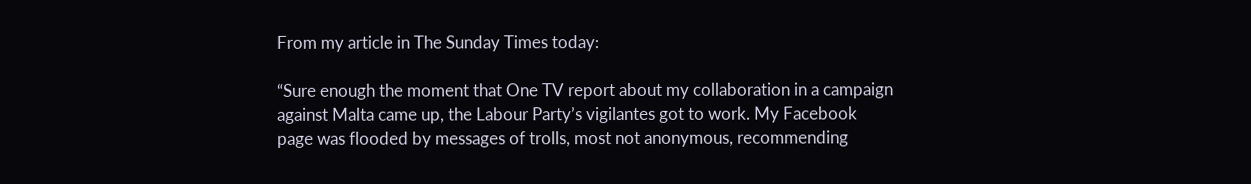From my article in The Sunday Times today:

“Sure enough the moment that One TV report about my collaboration in a campaign against Malta came up, the Labour Party’s vigilantes got to work. My Facebook page was flooded by messages of trolls, most not anonymous, recommending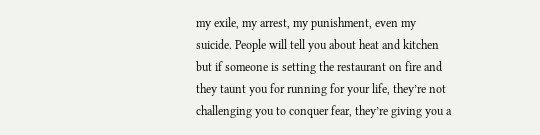my exile, my arrest, my punishment, even my suicide. People will tell you about heat and kitchen but if someone is setting the restaurant on fire and they taunt you for running for your life, they’re not challenging you to conquer fear, they’re giving you a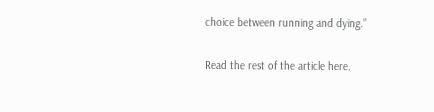choice between running and dying.”

Read the rest of the article here.